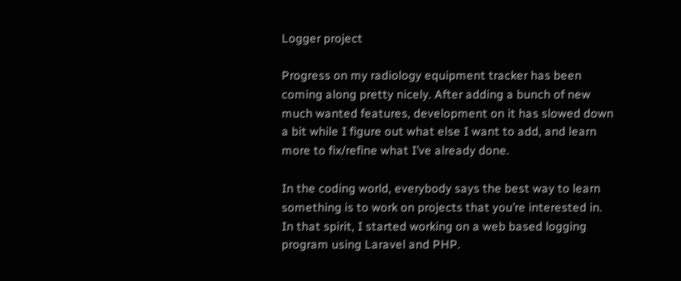Logger project

Progress on my radiology equipment tracker has been coming along pretty nicely. After adding a bunch of new much wanted features, development on it has slowed down a bit while I figure out what else I want to add, and learn more to fix/refine what I’ve already done.

In the coding world, everybody says the best way to learn something is to work on projects that you’re interested in. In that spirit, I started working on a web based logging program using Laravel and PHP.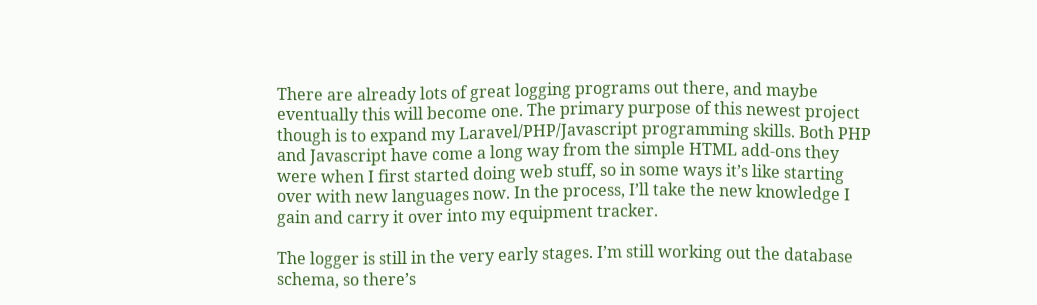There are already lots of great logging programs out there, and maybe eventually this will become one. The primary purpose of this newest project though is to expand my Laravel/PHP/Javascript programming skills. Both PHP and Javascript have come a long way from the simple HTML add-ons they were when I first started doing web stuff, so in some ways it’s like starting over with new languages now. In the process, I’ll take the new knowledge I gain and carry it over into my equipment tracker.

The logger is still in the very early stages. I’m still working out the database schema, so there’s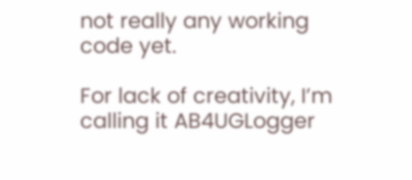not really any working code yet.

For lack of creativity, I’m calling it AB4UGLogger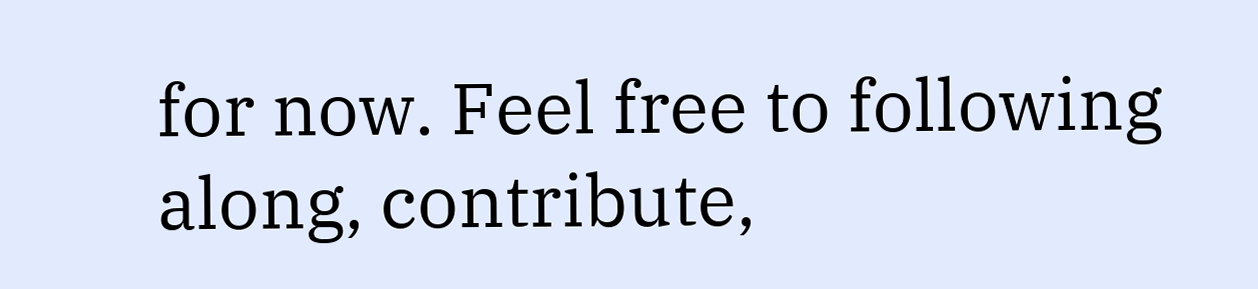for now. Feel free to following along, contribute,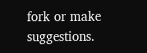fork or make suggestions.